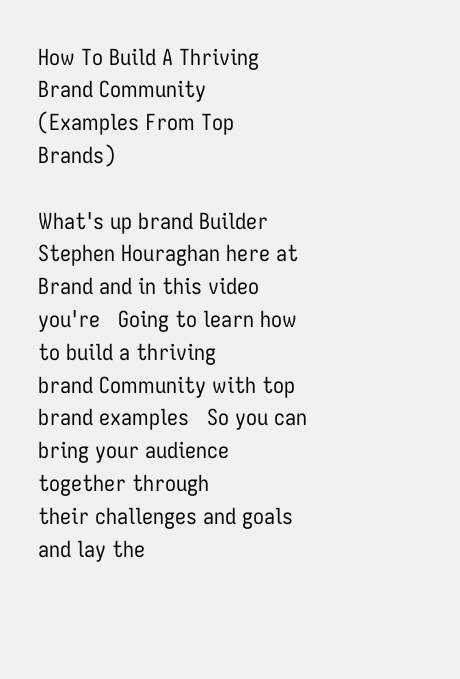How To Build A Thriving Brand Community (Examples From Top Brands)

What's up brand Builder Stephen Houraghan here at
Brand and in this video you're   Going to learn how to build a thriving
brand Community with top brand examples   So you can bring your audience together through
their challenges and goals and lay the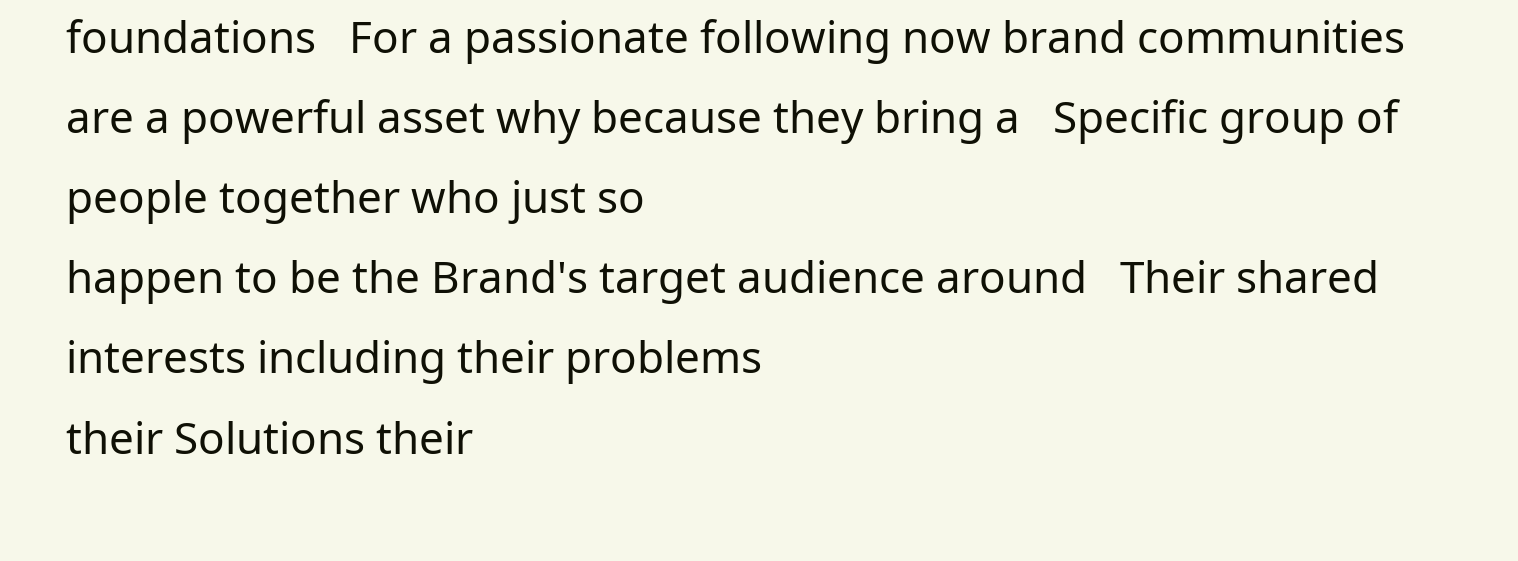foundations   For a passionate following now brand communities
are a powerful asset why because they bring a   Specific group of people together who just so
happen to be the Brand's target audience around   Their shared interests including their problems
their Solutions their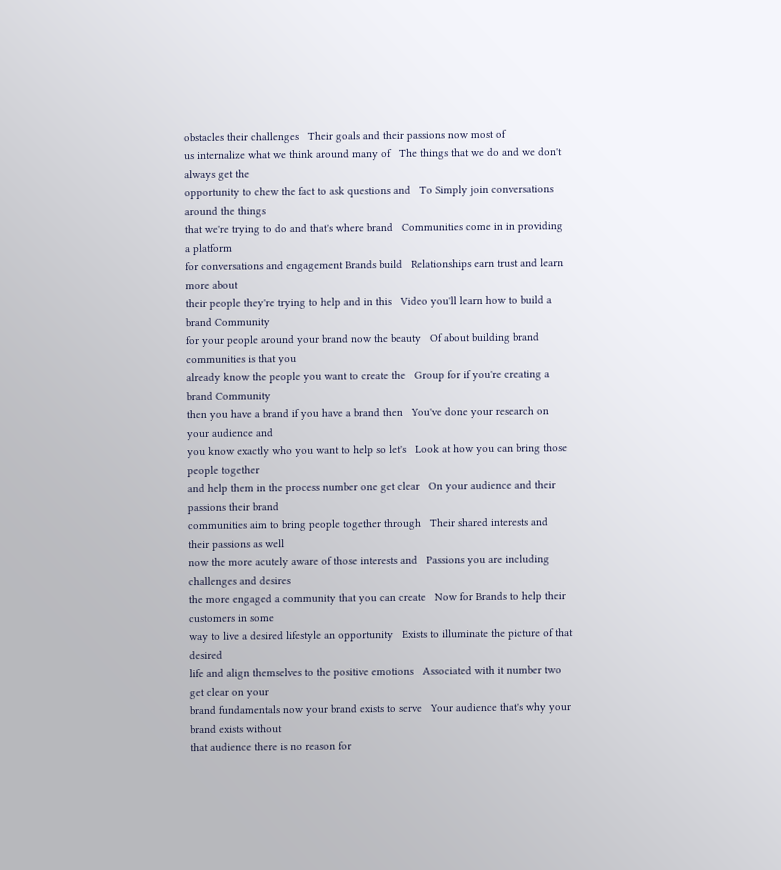obstacles their challenges   Their goals and their passions now most of
us internalize what we think around many of   The things that we do and we don't always get the
opportunity to chew the fact to ask questions and   To Simply join conversations around the things
that we're trying to do and that's where brand   Communities come in in providing a platform
for conversations and engagement Brands build   Relationships earn trust and learn more about
their people they're trying to help and in this   Video you'll learn how to build a brand Community
for your people around your brand now the beauty   Of about building brand communities is that you
already know the people you want to create the   Group for if you're creating a brand Community
then you have a brand if you have a brand then   You've done your research on your audience and
you know exactly who you want to help so let's   Look at how you can bring those people together
and help them in the process number one get clear   On your audience and their passions their brand
communities aim to bring people together through   Their shared interests and their passions as well
now the more acutely aware of those interests and   Passions you are including challenges and desires
the more engaged a community that you can create   Now for Brands to help their customers in some
way to live a desired lifestyle an opportunity   Exists to illuminate the picture of that desired
life and align themselves to the positive emotions   Associated with it number two get clear on your
brand fundamentals now your brand exists to serve   Your audience that's why your brand exists without
that audience there is no reason for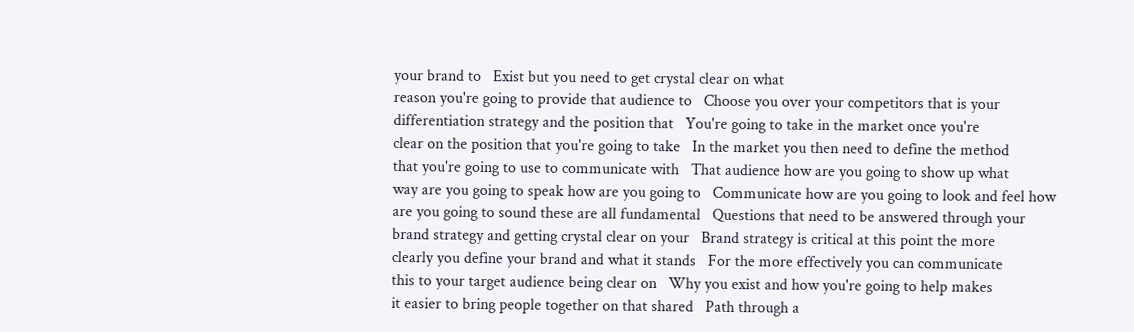your brand to   Exist but you need to get crystal clear on what
reason you're going to provide that audience to   Choose you over your competitors that is your
differentiation strategy and the position that   You're going to take in the market once you're
clear on the position that you're going to take   In the market you then need to define the method
that you're going to use to communicate with   That audience how are you going to show up what
way are you going to speak how are you going to   Communicate how are you going to look and feel how
are you going to sound these are all fundamental   Questions that need to be answered through your
brand strategy and getting crystal clear on your   Brand strategy is critical at this point the more
clearly you define your brand and what it stands   For the more effectively you can communicate
this to your target audience being clear on   Why you exist and how you're going to help makes
it easier to bring people together on that shared   Path through a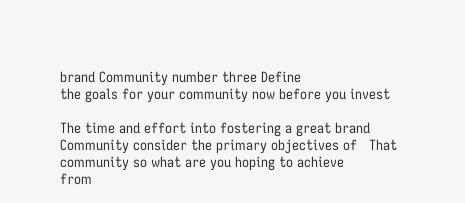brand Community number three Define
the goals for your community now before you invest

The time and effort into fostering a great brand
Community consider the primary objectives of   That community so what are you hoping to achieve
from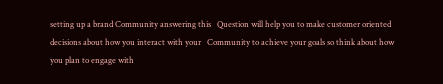setting up a brand Community answering this   Question will help you to make customer oriented
decisions about how you interact with your   Community to achieve your goals so think about how
you plan to engage with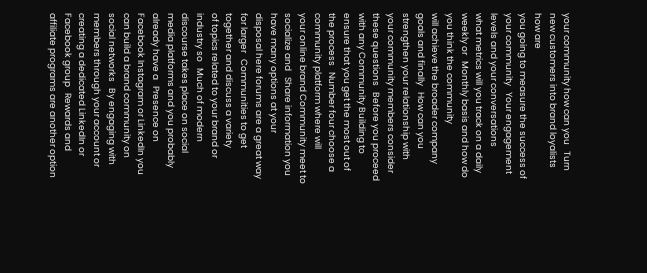your community how can you   Turn new customers into brand loyalists how are
you going to measure the success of your community   Your engagement levels and your conversations
what metrics will you track on a daily weekly or   Monthly basis and how do you think the community
will achieve the broader company goals and finally   How can you strengthen your relationship with
your community members consider these questions   Before you proceed with any Community Building to
ensure that you get the most out of the process   Number four choose a community platform where will
your online brand Community meet to socialize and   Share information you have many options at your
disposal here forums are a great way for larger   Communities to get together and discuss a variety
of topics related to your brand or industry so   Much of modern discourse takes place on social
media platforms and you probably already have a   Presence on Facebook Instagram or LinkedIn you
can build a brand community on social networks   By engaging with members through your account or
creating a dedicated LinkedIn or Facebook group   Rewards and affiliate programs are another option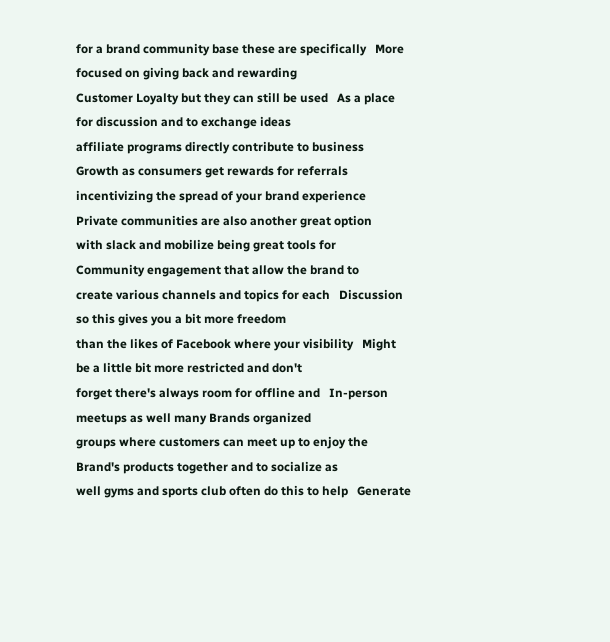for a brand community base these are specifically   More focused on giving back and rewarding
Customer Loyalty but they can still be used   As a place for discussion and to exchange ideas
affiliate programs directly contribute to business   Growth as consumers get rewards for referrals
incentivizing the spread of your brand experience   Private communities are also another great option
with slack and mobilize being great tools for   Community engagement that allow the brand to
create various channels and topics for each   Discussion so this gives you a bit more freedom
than the likes of Facebook where your visibility   Might be a little bit more restricted and don't
forget there's always room for offline and   In-person meetups as well many Brands organized
groups where customers can meet up to enjoy the   Brand's products together and to socialize as
well gyms and sports club often do this to help   Generate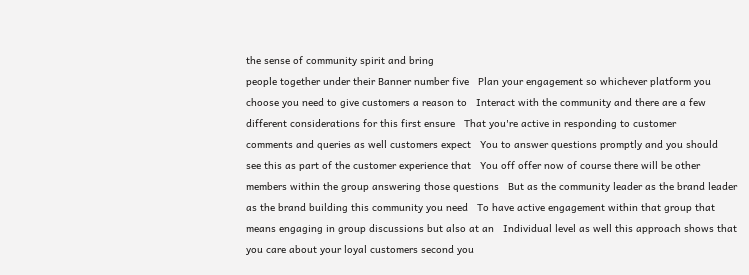the sense of community spirit and bring
people together under their Banner number five   Plan your engagement so whichever platform you
choose you need to give customers a reason to   Interact with the community and there are a few
different considerations for this first ensure   That you're active in responding to customer
comments and queries as well customers expect   You to answer questions promptly and you should
see this as part of the customer experience that   You off offer now of course there will be other
members within the group answering those questions   But as the community leader as the brand leader
as the brand building this community you need   To have active engagement within that group that
means engaging in group discussions but also at an   Individual level as well this approach shows that
you care about your loyal customers second you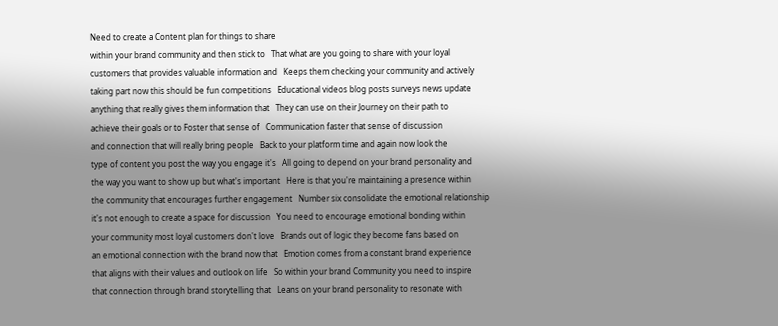Need to create a Content plan for things to share
within your brand community and then stick to   That what are you going to share with your loyal
customers that provides valuable information and   Keeps them checking your community and actively
taking part now this should be fun competitions   Educational videos blog posts surveys news update
anything that really gives them information that   They can use on their Journey on their path to
achieve their goals or to Foster that sense of   Communication faster that sense of discussion
and connection that will really bring people   Back to your platform time and again now look the
type of content you post the way you engage it's   All going to depend on your brand personality and
the way you want to show up but what's important   Here is that you're maintaining a presence within
the community that encourages further engagement   Number six consolidate the emotional relationship
it's not enough to create a space for discussion   You need to encourage emotional bonding within
your community most loyal customers don't love   Brands out of logic they become fans based on
an emotional connection with the brand now that   Emotion comes from a constant brand experience
that aligns with their values and outlook on life   So within your brand Community you need to inspire
that connection through brand storytelling that   Leans on your brand personality to resonate with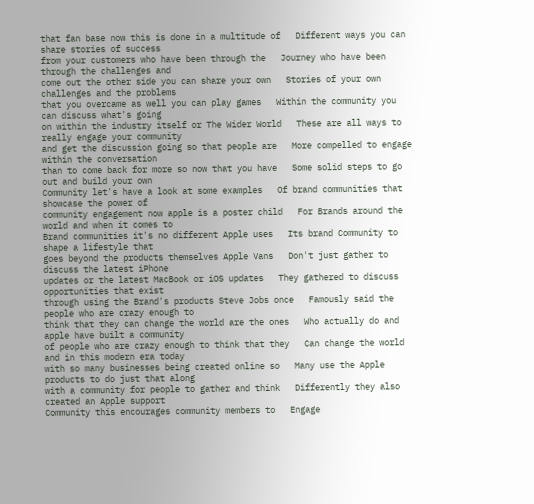that fan base now this is done in a multitude of   Different ways you can share stories of success
from your customers who have been through the   Journey who have been through the challenges and
come out the other side you can share your own   Stories of your own challenges and the problems
that you overcame as well you can play games   Within the community you can discuss what's going
on within the industry itself or The Wider World   These are all ways to really engage your community
and get the discussion going so that people are   More compelled to engage within the conversation
than to come back for more so now that you have   Some solid steps to go out and build your own
Community let's have a look at some examples   Of brand communities that showcase the power of
community engagement now apple is a poster child   For Brands around the world and when it comes to
Brand communities it's no different Apple uses   Its brand Community to shape a lifestyle that
goes beyond the products themselves Apple Vans   Don't just gather to discuss the latest iPhone
updates or the latest MacBook or iOS updates   They gathered to discuss opportunities that exist
through using the Brand's products Steve Jobs once   Famously said the people who are crazy enough to
think that they can change the world are the ones   Who actually do and apple have built a community
of people who are crazy enough to think that they   Can change the world and in this modern era today
with so many businesses being created online so   Many use the Apple products to do just that along
with a community for people to gather and think   Differently they also created an Apple support
Community this encourages community members to   Engage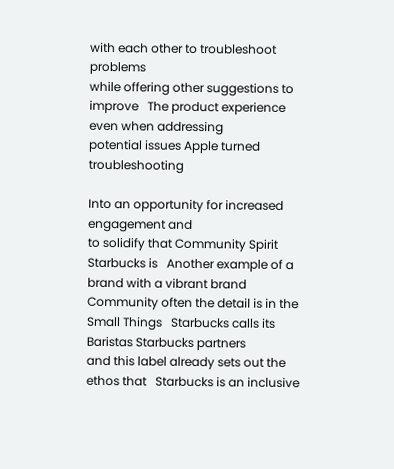with each other to troubleshoot problems
while offering other suggestions to improve   The product experience even when addressing
potential issues Apple turned troubleshooting

Into an opportunity for increased engagement and
to solidify that Community Spirit Starbucks is   Another example of a brand with a vibrant brand
Community often the detail is in the Small Things   Starbucks calls its Baristas Starbucks partners
and this label already sets out the ethos that   Starbucks is an inclusive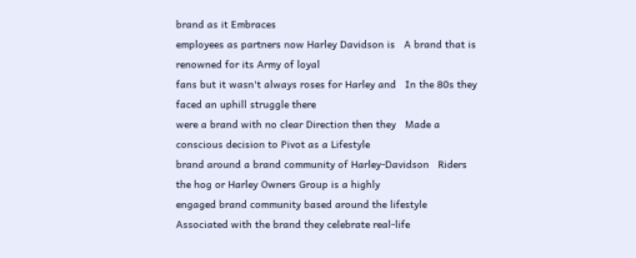brand as it Embraces
employees as partners now Harley Davidson is   A brand that is renowned for its Army of loyal
fans but it wasn't always roses for Harley and   In the 80s they faced an uphill struggle there
were a brand with no clear Direction then they   Made a conscious decision to Pivot as a Lifestyle
brand around a brand community of Harley-Davidson   Riders the hog or Harley Owners Group is a highly
engaged brand community based around the lifestyle   Associated with the brand they celebrate real-life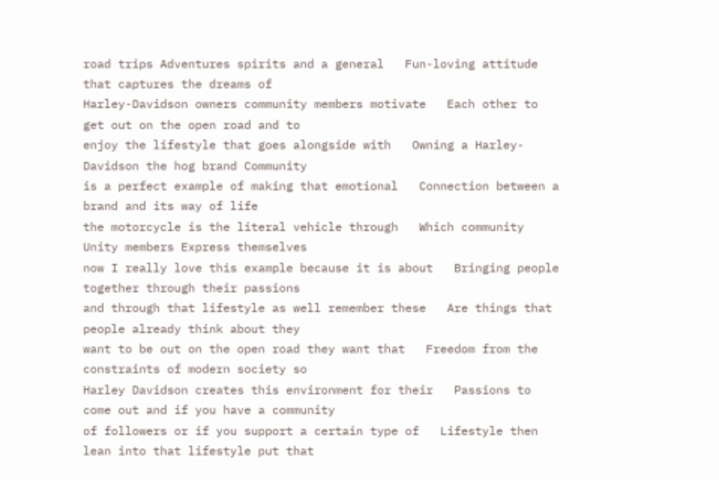road trips Adventures spirits and a general   Fun-loving attitude that captures the dreams of
Harley-Davidson owners community members motivate   Each other to get out on the open road and to
enjoy the lifestyle that goes alongside with   Owning a Harley-Davidson the hog brand Community
is a perfect example of making that emotional   Connection between a brand and its way of life
the motorcycle is the literal vehicle through   Which community Unity members Express themselves
now I really love this example because it is about   Bringing people together through their passions
and through that lifestyle as well remember these   Are things that people already think about they
want to be out on the open road they want that   Freedom from the constraints of modern society so
Harley Davidson creates this environment for their   Passions to come out and if you have a community
of followers or if you support a certain type of   Lifestyle then lean into that lifestyle put that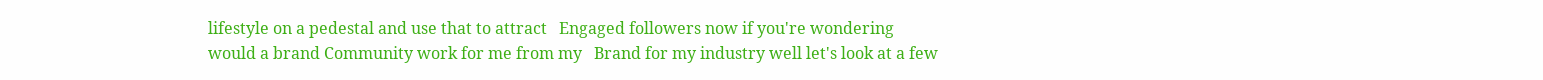lifestyle on a pedestal and use that to attract   Engaged followers now if you're wondering
would a brand Community work for me from my   Brand for my industry well let's look at a few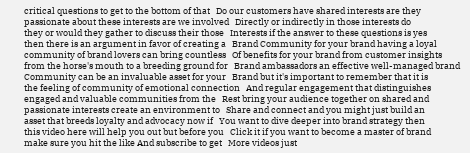critical questions to get to the bottom of that   Do our customers have shared interests are they
passionate about these interests are we involved   Directly or indirectly in those interests do
they or would they gather to discuss their those   Interests if the answer to these questions is yes
then there is an argument in favor of creating a   Brand Community for your brand having a loyal
community of brand lovers can bring countless   Of benefits for your brand from customer insights
from the horse's mouth to a breeding ground for   Brand ambassadors an effective well-managed brand
Community can be an invaluable asset for your   Brand but it's important to remember that it is
the feeling of community of emotional connection   And regular engagement that distinguishes
engaged and valuable communities from the   Rest bring your audience together on shared and
passionate interests create an environment to   Share and connect and you might just build an
asset that breeds loyalty and advocacy now if   You want to dive deeper into brand strategy then
this video here will help you out but before you   Click it if you want to become a master of brand
make sure you hit the like And subscribe to get   More videos just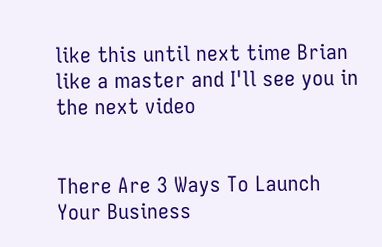like this until next time Brian
like a master and I'll see you in the next video


There Are 3 Ways To Launch Your Business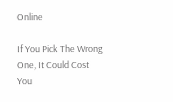Online

If You Pick The Wrong One, It Could Cost You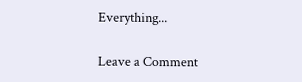Everything...

Leave a Comment